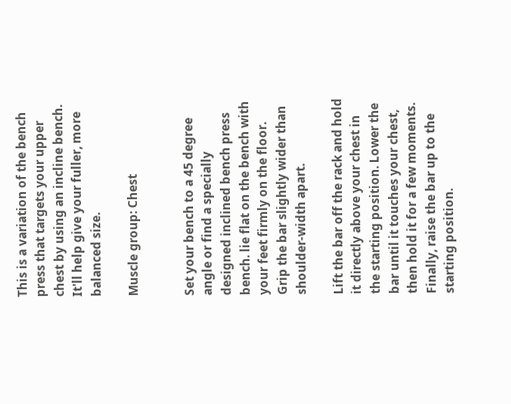This is a variation of the bench press that targets your upper chest by using an incline bench. It'll help give your fuller, more balanced size.

Muscle group: Chest


Set your bench to a 45 degree angle or find a specially designed inclined bench press bench. lie flat on the bench with your feet firmly on the floor. Grip the bar slightly wider than shoulder-width apart.

Lift the bar off the rack and hold it directly above your chest in the starting position. Lower the bar until it touches your chest, then hold it for a few moments. Finally, raise the bar up to the starting position.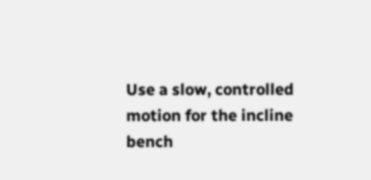Use a slow, controlled motion for the incline bench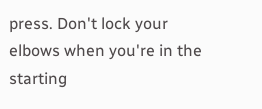press. Don't lock your elbows when you're in the starting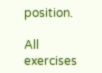position.

All exercises